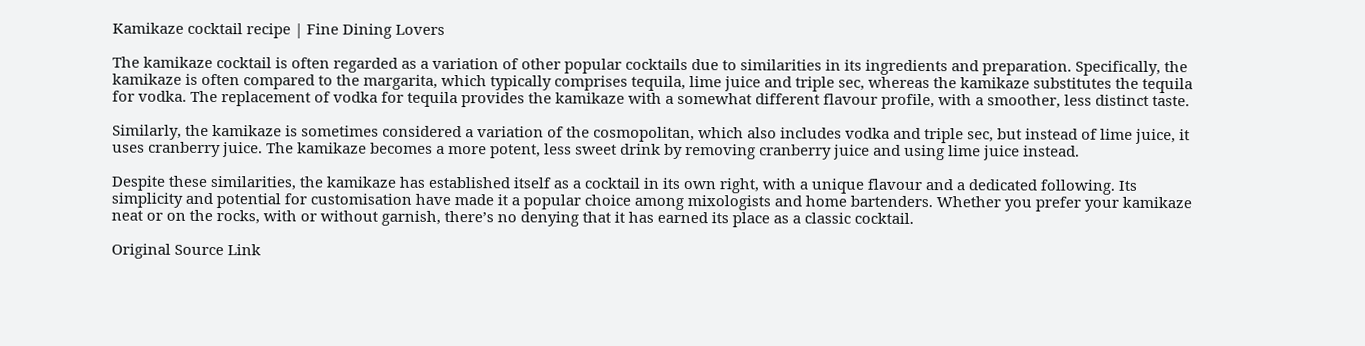Kamikaze cocktail recipe | Fine Dining Lovers

The kamikaze cocktail is often regarded as a variation of other popular cocktails due to similarities in its ingredients and preparation. Specifically, the kamikaze is often compared to the margarita, which typically comprises tequila, lime juice and triple sec, whereas the kamikaze substitutes the tequila for vodka. The replacement of vodka for tequila provides the kamikaze with a somewhat different flavour profile, with a smoother, less distinct taste.

Similarly, the kamikaze is sometimes considered a variation of the cosmopolitan, which also includes vodka and triple sec, but instead of lime juice, it uses cranberry juice. The kamikaze becomes a more potent, less sweet drink by removing cranberry juice and using lime juice instead.

Despite these similarities, the kamikaze has established itself as a cocktail in its own right, with a unique flavour and a dedicated following. Its simplicity and potential for customisation have made it a popular choice among mixologists and home bartenders. Whether you prefer your kamikaze neat or on the rocks, with or without garnish, there’s no denying that it has earned its place as a classic cocktail.

Original Source Link